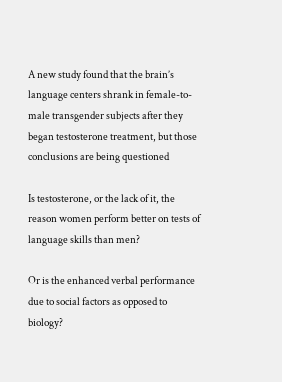A new study found that the brain’s language centers shrank in female-to-male transgender subjects after they began testosterone treatment, but those conclusions are being questioned

Is testosterone, or the lack of it, the reason women perform better on tests of language skills than men?

Or is the enhanced verbal performance due to social factors as opposed to biology?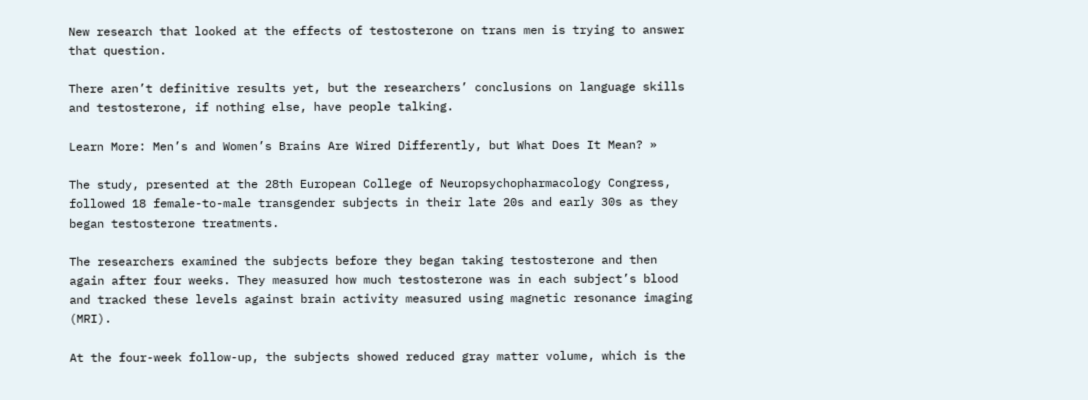New research that looked at the effects of testosterone on trans men is trying to answer that question.

There aren’t definitive results yet, but the researchers’ conclusions on language skills and testosterone, if nothing else, have people talking.

Learn More: Men’s and Women’s Brains Are Wired Differently, but What Does It Mean? »

The study, presented at the 28th European College of Neuropsychopharmacology Congress, followed 18 female-to-male transgender subjects in their late 20s and early 30s as they began testosterone treatments.

The researchers examined the subjects before they began taking testosterone and then again after four weeks. They measured how much testosterone was in each subject’s blood and tracked these levels against brain activity measured using magnetic resonance imaging (MRI).

At the four-week follow-up, the subjects showed reduced gray matter volume, which is the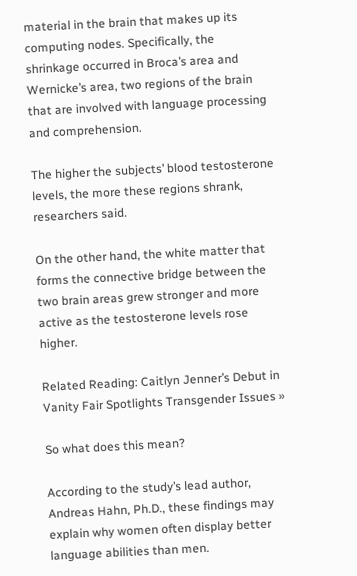material in the brain that makes up its computing nodes. Specifically, the shrinkage occurred in Broca’s area and Wernicke’s area, two regions of the brain that are involved with language processing and comprehension.

The higher the subjects’ blood testosterone levels, the more these regions shrank, researchers said.

On the other hand, the white matter that forms the connective bridge between the two brain areas grew stronger and more active as the testosterone levels rose higher.

Related Reading: Caitlyn Jenner’s Debut in Vanity Fair Spotlights Transgender Issues »

So what does this mean?

According to the study’s lead author, Andreas Hahn, Ph.D., these findings may explain why women often display better language abilities than men.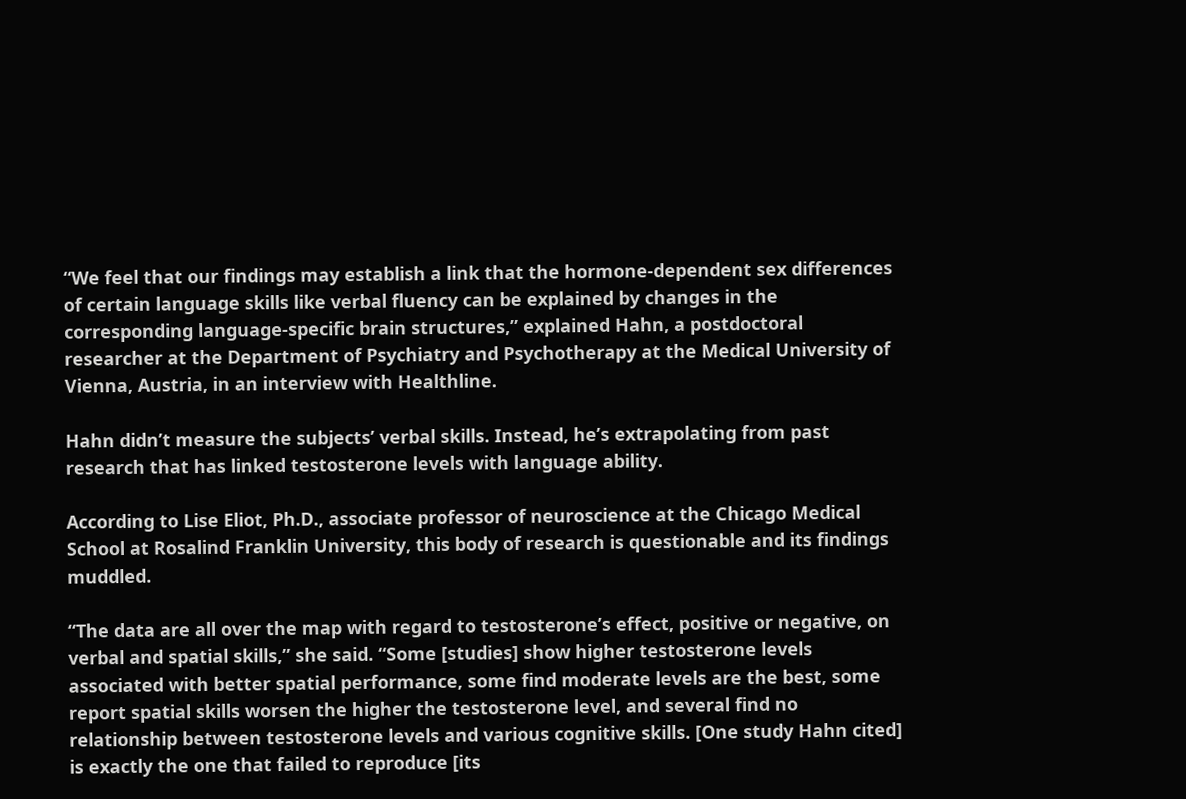“We feel that our findings may establish a link that the hormone-dependent sex differences of certain language skills like verbal fluency can be explained by changes in the corresponding language-specific brain structures,” explained Hahn, a postdoctoral researcher at the Department of Psychiatry and Psychotherapy at the Medical University of Vienna, Austria, in an interview with Healthline.

Hahn didn’t measure the subjects’ verbal skills. Instead, he’s extrapolating from past research that has linked testosterone levels with language ability.

According to Lise Eliot, Ph.D., associate professor of neuroscience at the Chicago Medical School at Rosalind Franklin University, this body of research is questionable and its findings muddled.

“The data are all over the map with regard to testosterone’s effect, positive or negative, on verbal and spatial skills,” she said. “Some [studies] show higher testosterone levels associated with better spatial performance, some find moderate levels are the best, some report spatial skills worsen the higher the testosterone level, and several find no relationship between testosterone levels and various cognitive skills. [One study Hahn cited] is exactly the one that failed to reproduce [its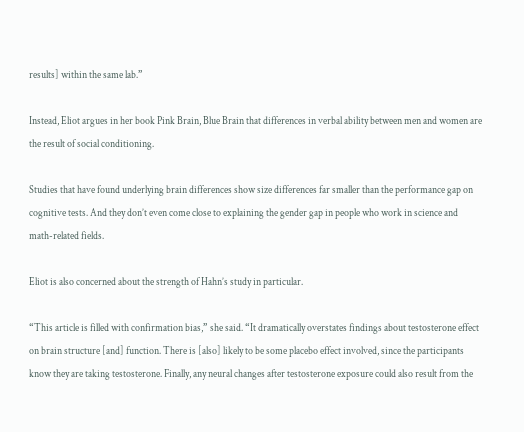results] within the same lab.”

Instead, Eliot argues in her book Pink Brain, Blue Brain that differences in verbal ability between men and women are the result of social conditioning.

Studies that have found underlying brain differences show size differences far smaller than the performance gap on cognitive tests. And they don’t even come close to explaining the gender gap in people who work in science and math-related fields.

Eliot is also concerned about the strength of Hahn’s study in particular.

“This article is filled with confirmation bias,” she said. “It dramatically overstates findings about testosterone effect on brain structure [and] function. There is [also] likely to be some placebo effect involved, since the participants know they are taking testosterone. Finally, any neural changes after testosterone exposure could also result from the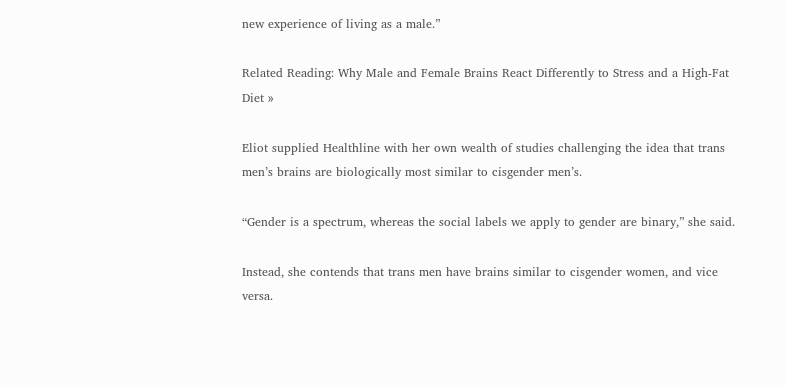new experience of living as a male.”

Related Reading: Why Male and Female Brains React Differently to Stress and a High-Fat Diet »

Eliot supplied Healthline with her own wealth of studies challenging the idea that trans men’s brains are biologically most similar to cisgender men’s.

“Gender is a spectrum, whereas the social labels we apply to gender are binary,” she said.

Instead, she contends that trans men have brains similar to cisgender women, and vice versa.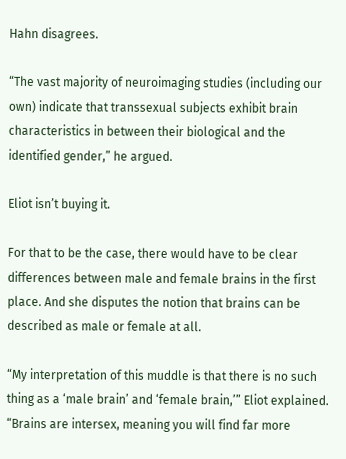Hahn disagrees.

“The vast majority of neuroimaging studies (including our own) indicate that transsexual subjects exhibit brain characteristics in between their biological and the identified gender,” he argued.

Eliot isn’t buying it.

For that to be the case, there would have to be clear differences between male and female brains in the first place. And she disputes the notion that brains can be described as male or female at all.

“My interpretation of this muddle is that there is no such thing as a ‘male brain’ and ‘female brain,’” Eliot explained. “Brains are intersex, meaning you will find far more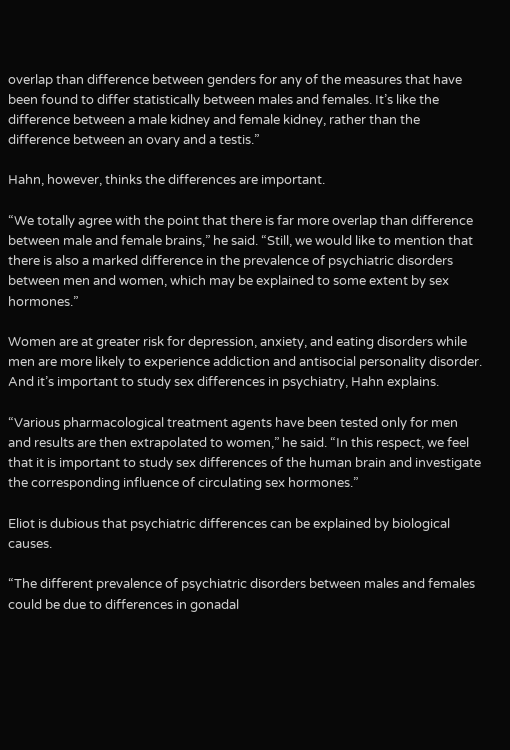overlap than difference between genders for any of the measures that have been found to differ statistically between males and females. It’s like the difference between a male kidney and female kidney, rather than the difference between an ovary and a testis.”

Hahn, however, thinks the differences are important.

“We totally agree with the point that there is far more overlap than difference between male and female brains,” he said. “Still, we would like to mention that there is also a marked difference in the prevalence of psychiatric disorders between men and women, which may be explained to some extent by sex hormones.”

Women are at greater risk for depression, anxiety, and eating disorders while men are more likely to experience addiction and antisocial personality disorder. And it’s important to study sex differences in psychiatry, Hahn explains.

“Various pharmacological treatment agents have been tested only for men and results are then extrapolated to women,” he said. “In this respect, we feel that it is important to study sex differences of the human brain and investigate the corresponding influence of circulating sex hormones.”

Eliot is dubious that psychiatric differences can be explained by biological causes.

“The different prevalence of psychiatric disorders between males and females could be due to differences in gonadal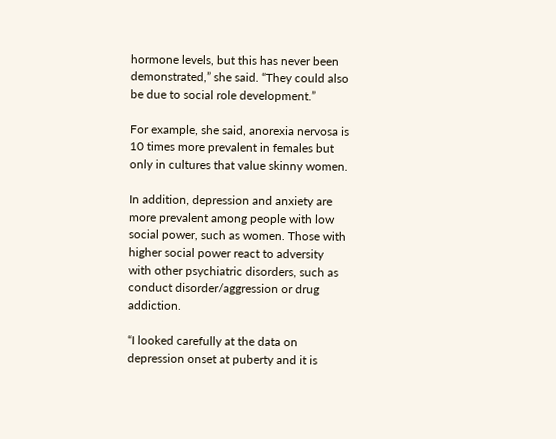hormone levels, but this has never been demonstrated,” she said. “They could also be due to social role development.”

For example, she said, anorexia nervosa is 10 times more prevalent in females but only in cultures that value skinny women.

In addition, depression and anxiety are more prevalent among people with low social power, such as women. Those with higher social power react to adversity with other psychiatric disorders, such as conduct disorder/aggression or drug addiction.

“I looked carefully at the data on depression onset at puberty and it is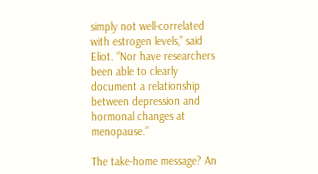simply not well-correlated with estrogen levels,” said Eliot. “Nor have researchers been able to clearly document a relationship between depression and hormonal changes at menopause.”

The take-home message? An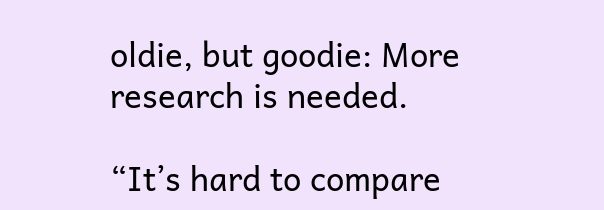oldie, but goodie: More research is needed.

“It’s hard to compare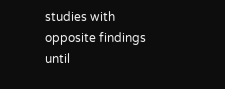studies with opposite findings until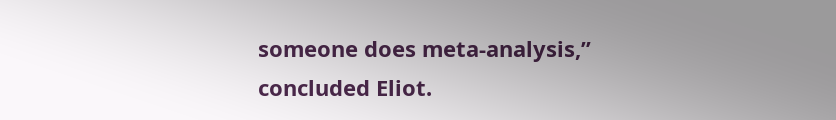someone does meta-analysis,” concluded Eliot.